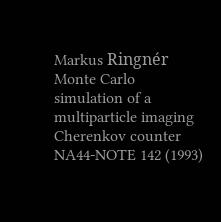Markus Ringnér
Monte Carlo simulation of a multiparticle imaging Cherenkov counter
NA44-NOTE 142 (1993)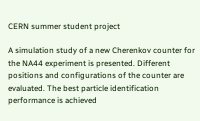CERN summer student project

A simulation study of a new Cherenkov counter for the NA44 experiment is presented. Different positions and configurations of the counter are evaluated. The best particle identification performance is achieved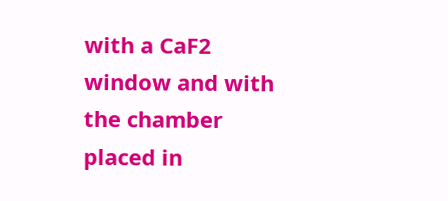with a CaF2 window and with the chamber placed in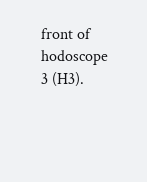front of hodoscope 3 (H3).